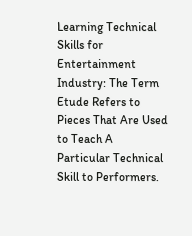Learning Technical Skills for Entertainment Industry: The Term Etude Refers to Pieces That Are Used to Teach A Particular Technical Skill to Performers.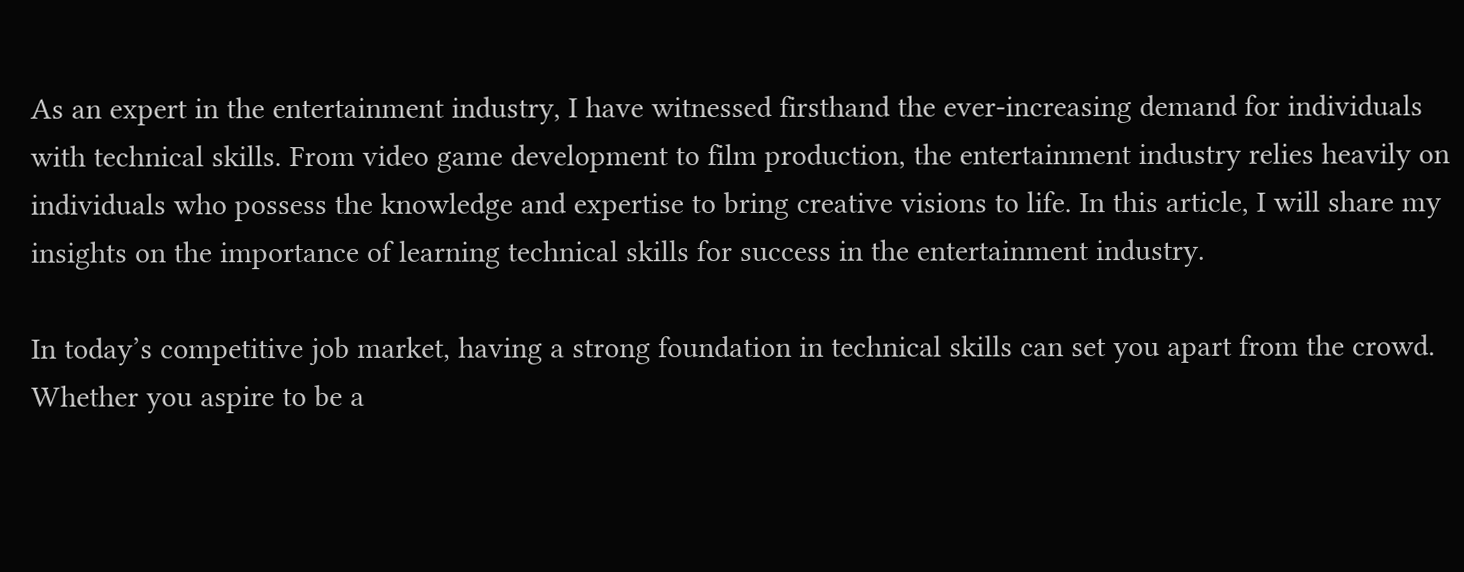As an expert in the entertainment industry, I have witnessed firsthand the ever-increasing demand for individuals with technical skills. From video game development to film production, the entertainment industry relies heavily on individuals who possess the knowledge and expertise to bring creative visions to life. In this article, I will share my insights on the importance of learning technical skills for success in the entertainment industry.

In today’s competitive job market, having a strong foundation in technical skills can set you apart from the crowd. Whether you aspire to be a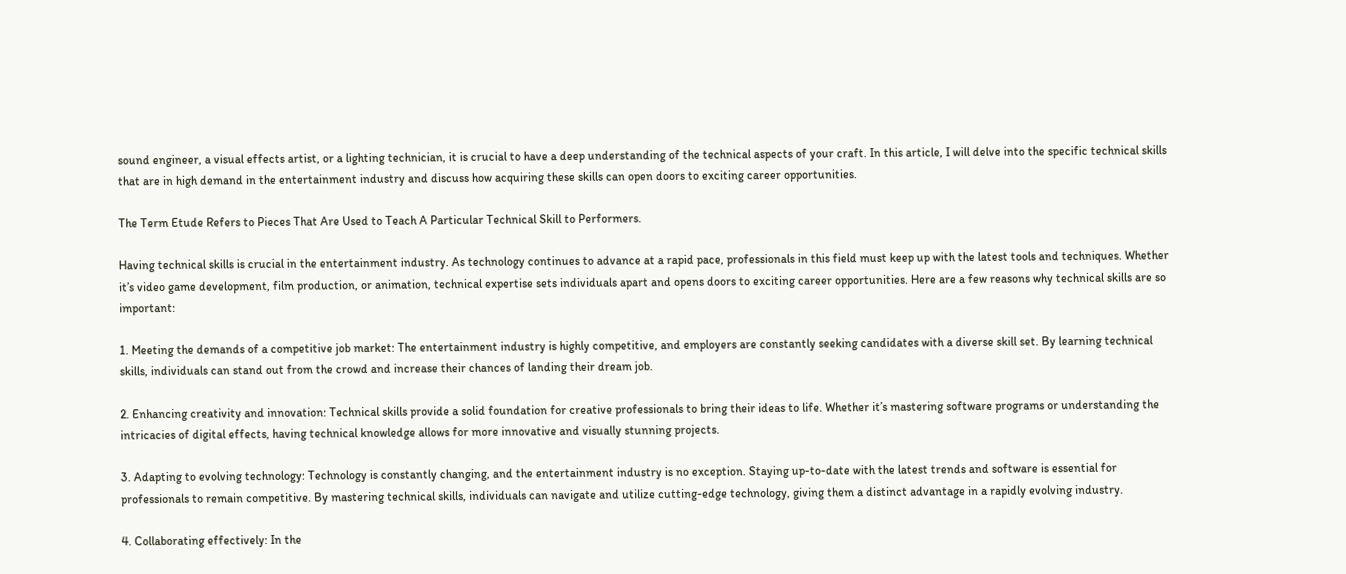sound engineer, a visual effects artist, or a lighting technician, it is crucial to have a deep understanding of the technical aspects of your craft. In this article, I will delve into the specific technical skills that are in high demand in the entertainment industry and discuss how acquiring these skills can open doors to exciting career opportunities.

The Term Etude Refers to Pieces That Are Used to Teach A Particular Technical Skill to Performers.

Having technical skills is crucial in the entertainment industry. As technology continues to advance at a rapid pace, professionals in this field must keep up with the latest tools and techniques. Whether it’s video game development, film production, or animation, technical expertise sets individuals apart and opens doors to exciting career opportunities. Here are a few reasons why technical skills are so important:

1. Meeting the demands of a competitive job market: The entertainment industry is highly competitive, and employers are constantly seeking candidates with a diverse skill set. By learning technical skills, individuals can stand out from the crowd and increase their chances of landing their dream job.

2. Enhancing creativity and innovation: Technical skills provide a solid foundation for creative professionals to bring their ideas to life. Whether it’s mastering software programs or understanding the intricacies of digital effects, having technical knowledge allows for more innovative and visually stunning projects.

3. Adapting to evolving technology: Technology is constantly changing, and the entertainment industry is no exception. Staying up-to-date with the latest trends and software is essential for professionals to remain competitive. By mastering technical skills, individuals can navigate and utilize cutting-edge technology, giving them a distinct advantage in a rapidly evolving industry.

4. Collaborating effectively: In the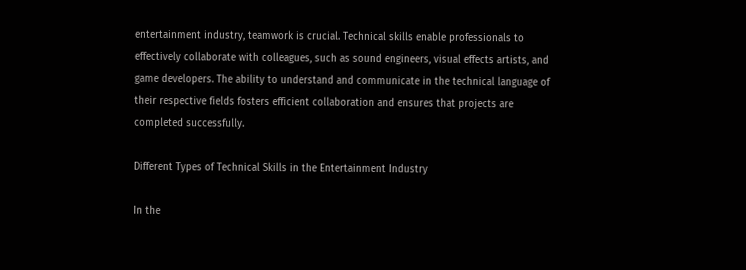entertainment industry, teamwork is crucial. Technical skills enable professionals to effectively collaborate with colleagues, such as sound engineers, visual effects artists, and game developers. The ability to understand and communicate in the technical language of their respective fields fosters efficient collaboration and ensures that projects are completed successfully.

Different Types of Technical Skills in the Entertainment Industry

In the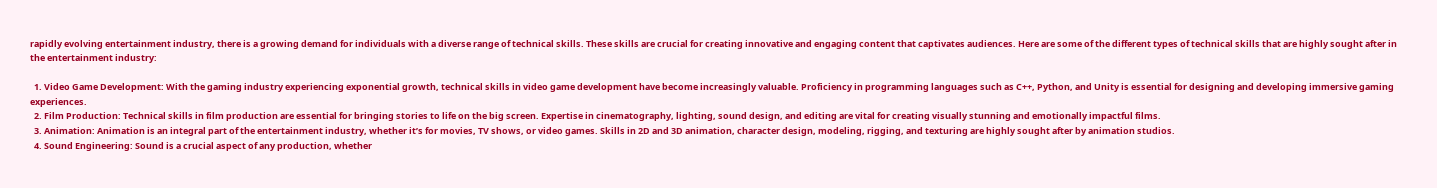rapidly evolving entertainment industry, there is a growing demand for individuals with a diverse range of technical skills. These skills are crucial for creating innovative and engaging content that captivates audiences. Here are some of the different types of technical skills that are highly sought after in the entertainment industry:

  1. Video Game Development: With the gaming industry experiencing exponential growth, technical skills in video game development have become increasingly valuable. Proficiency in programming languages such as C++, Python, and Unity is essential for designing and developing immersive gaming experiences.
  2. Film Production: Technical skills in film production are essential for bringing stories to life on the big screen. Expertise in cinematography, lighting, sound design, and editing are vital for creating visually stunning and emotionally impactful films.
  3. Animation: Animation is an integral part of the entertainment industry, whether it’s for movies, TV shows, or video games. Skills in 2D and 3D animation, character design, modeling, rigging, and texturing are highly sought after by animation studios.
  4. Sound Engineering: Sound is a crucial aspect of any production, whether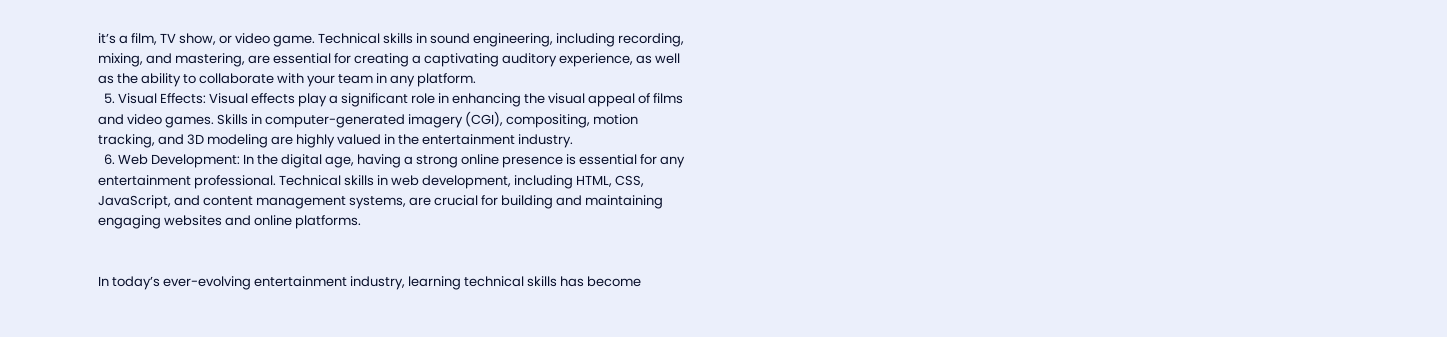it’s a film, TV show, or video game. Technical skills in sound engineering, including recording, mixing, and mastering, are essential for creating a captivating auditory experience, as well as the ability to collaborate with your team in any platform.
  5. Visual Effects: Visual effects play a significant role in enhancing the visual appeal of films and video games. Skills in computer-generated imagery (CGI), compositing, motion tracking, and 3D modeling are highly valued in the entertainment industry.
  6. Web Development: In the digital age, having a strong online presence is essential for any entertainment professional. Technical skills in web development, including HTML, CSS, JavaScript, and content management systems, are crucial for building and maintaining engaging websites and online platforms.


In today’s ever-evolving entertainment industry, learning technical skills has become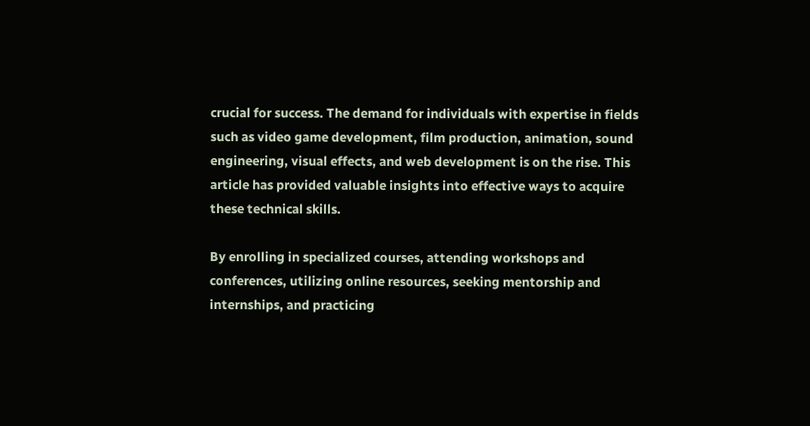crucial for success. The demand for individuals with expertise in fields such as video game development, film production, animation, sound engineering, visual effects, and web development is on the rise. This article has provided valuable insights into effective ways to acquire these technical skills.

By enrolling in specialized courses, attending workshops and conferences, utilizing online resources, seeking mentorship and internships, and practicing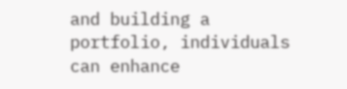and building a portfolio, individuals can enhance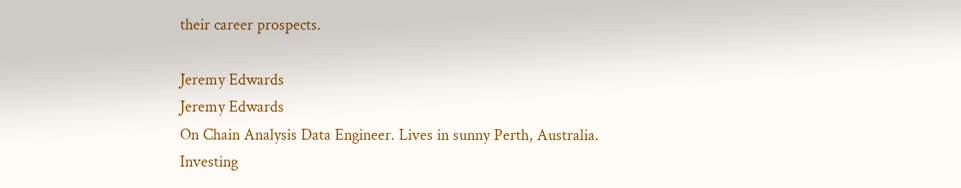their career prospects.

Jeremy Edwards
Jeremy Edwards
On Chain Analysis Data Engineer. Lives in sunny Perth, Australia. Investing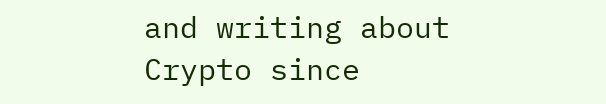and writing about Crypto since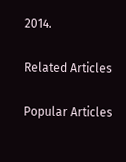2014.

Related Articles

Popular Articles